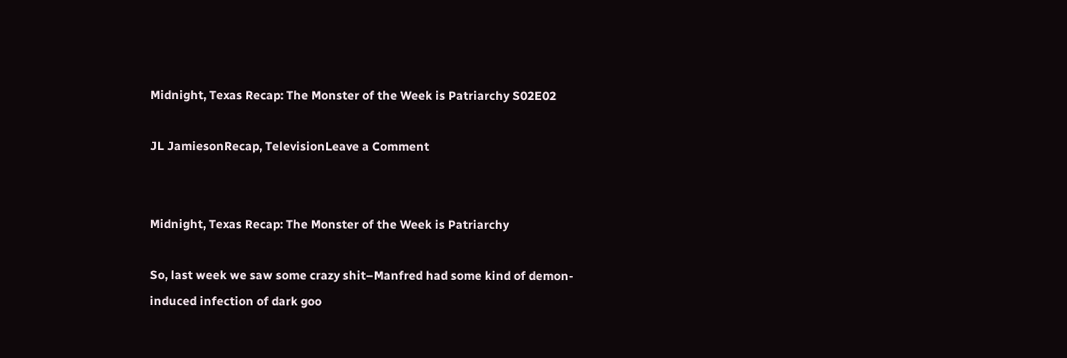Midnight, Texas Recap: The Monster of the Week is Patriarchy S02E02

JL JamiesonRecap, TelevisionLeave a Comment


Midnight, Texas Recap: The Monster of the Week is Patriarchy

So, last week we saw some crazy shit–Manfred had some kind of demon-induced infection of dark goo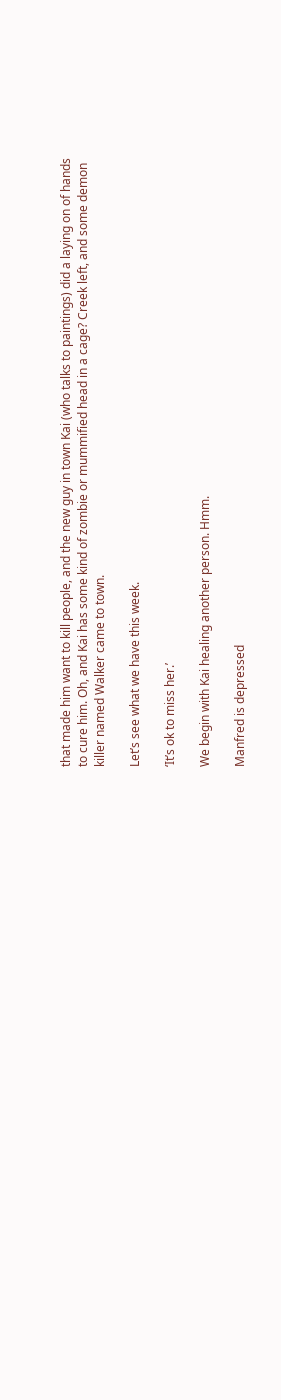that made him want to kill people, and the new guy in town Kai (who talks to paintings) did a laying on of hands to cure him. Oh, and Kai has some kind of zombie or mummified head in a cage? Creek left, and some demon killer named Walker came to town.

Let’s see what we have this week.

‘It’s ok to miss her.’

We begin with Kai healing another person. Hmm.

Manfred is depressed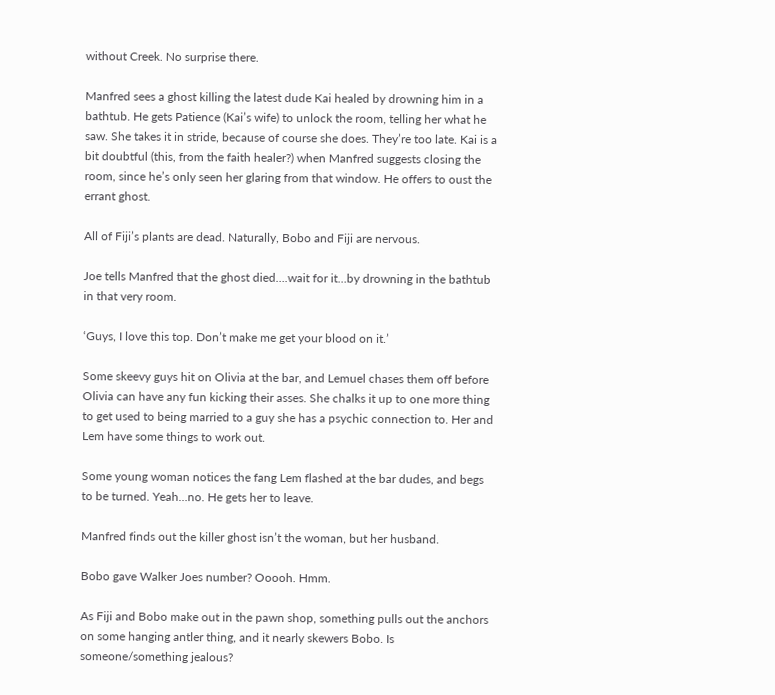without Creek. No surprise there.

Manfred sees a ghost killing the latest dude Kai healed by drowning him in a bathtub. He gets Patience (Kai’s wife) to unlock the room, telling her what he saw. She takes it in stride, because of course she does. They’re too late. Kai is a bit doubtful (this, from the faith healer?) when Manfred suggests closing the room, since he’s only seen her glaring from that window. He offers to oust the errant ghost.

All of Fiji’s plants are dead. Naturally, Bobo and Fiji are nervous.

Joe tells Manfred that the ghost died….wait for it…by drowning in the bathtub in that very room.

‘Guys, I love this top. Don’t make me get your blood on it.’

Some skeevy guys hit on Olivia at the bar, and Lemuel chases them off before Olivia can have any fun kicking their asses. She chalks it up to one more thing to get used to being married to a guy she has a psychic connection to. Her and Lem have some things to work out.

Some young woman notices the fang Lem flashed at the bar dudes, and begs to be turned. Yeah…no. He gets her to leave.

Manfred finds out the killer ghost isn’t the woman, but her husband.

Bobo gave Walker Joes number? Ooooh. Hmm.

As Fiji and Bobo make out in the pawn shop, something pulls out the anchors on some hanging antler thing, and it nearly skewers Bobo. Is someone/something jealous?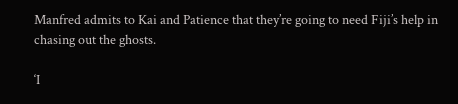Manfred admits to Kai and Patience that they’re going to need Fiji’s help in chasing out the ghosts.

‘I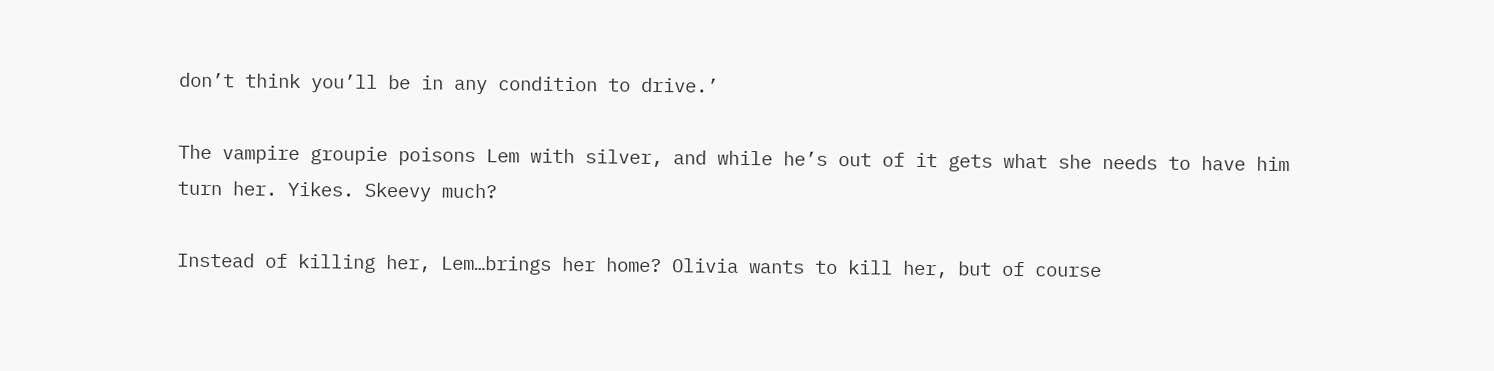don’t think you’ll be in any condition to drive.’

The vampire groupie poisons Lem with silver, and while he’s out of it gets what she needs to have him turn her. Yikes. Skeevy much?

Instead of killing her, Lem…brings her home? Olivia wants to kill her, but of course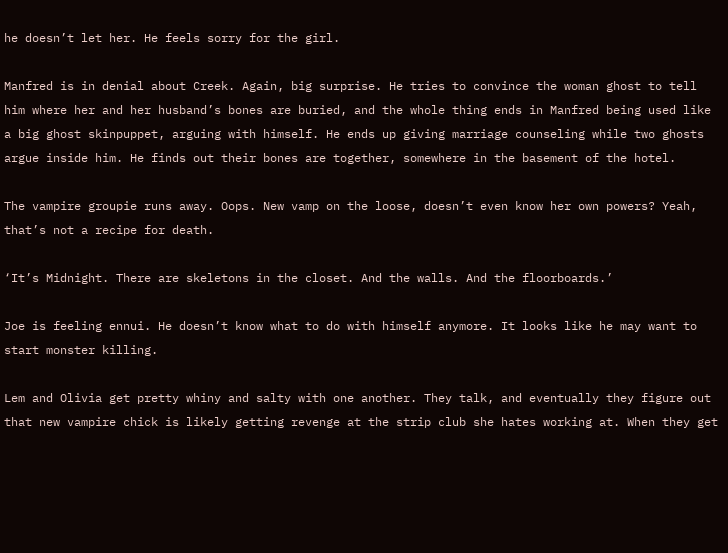he doesn’t let her. He feels sorry for the girl.

Manfred is in denial about Creek. Again, big surprise. He tries to convince the woman ghost to tell him where her and her husband’s bones are buried, and the whole thing ends in Manfred being used like a big ghost skinpuppet, arguing with himself. He ends up giving marriage counseling while two ghosts argue inside him. He finds out their bones are together, somewhere in the basement of the hotel.

The vampire groupie runs away. Oops. New vamp on the loose, doesn’t even know her own powers? Yeah, that’s not a recipe for death.

‘It’s Midnight. There are skeletons in the closet. And the walls. And the floorboards.’

Joe is feeling ennui. He doesn’t know what to do with himself anymore. It looks like he may want to start monster killing.

Lem and Olivia get pretty whiny and salty with one another. They talk, and eventually they figure out that new vampire chick is likely getting revenge at the strip club she hates working at. When they get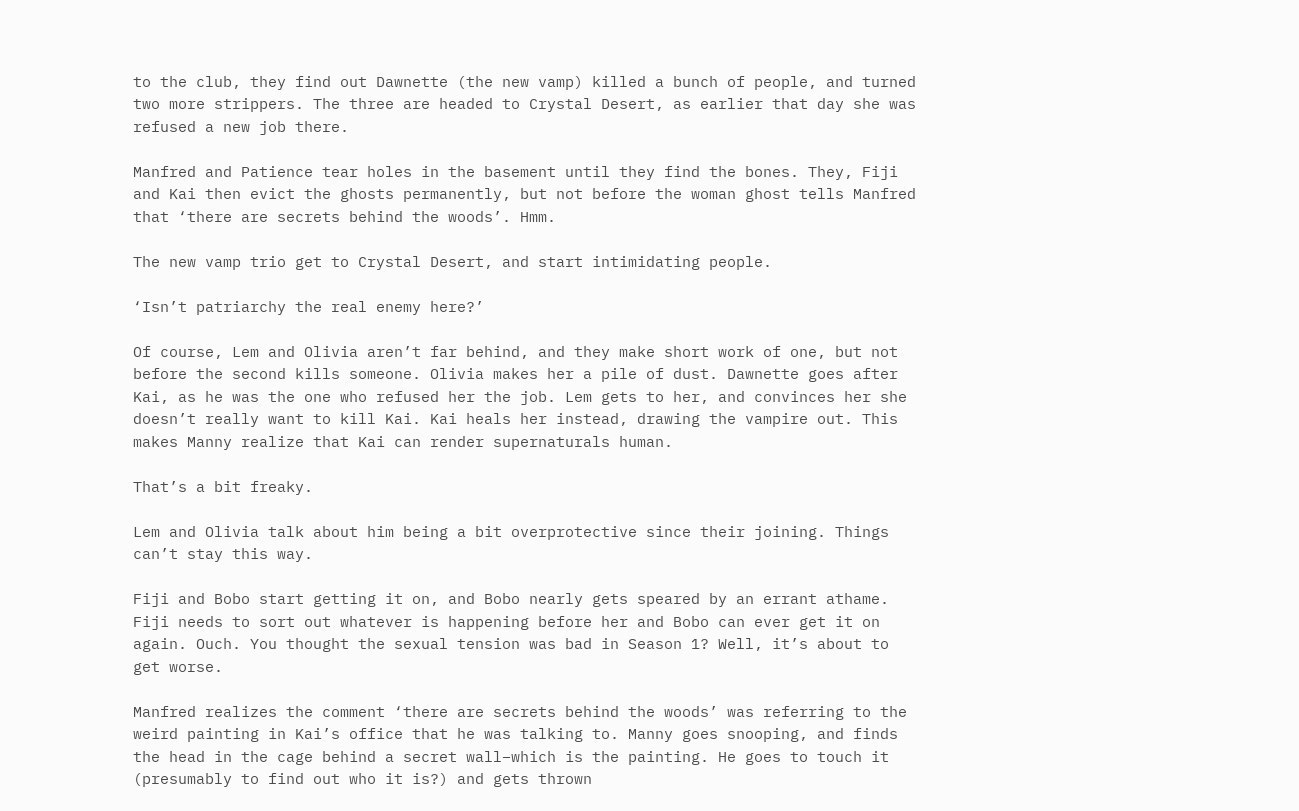to the club, they find out Dawnette (the new vamp) killed a bunch of people, and turned two more strippers. The three are headed to Crystal Desert, as earlier that day she was refused a new job there.

Manfred and Patience tear holes in the basement until they find the bones. They, Fiji and Kai then evict the ghosts permanently, but not before the woman ghost tells Manfred that ‘there are secrets behind the woods’. Hmm.

The new vamp trio get to Crystal Desert, and start intimidating people.

‘Isn’t patriarchy the real enemy here?’

Of course, Lem and Olivia aren’t far behind, and they make short work of one, but not before the second kills someone. Olivia makes her a pile of dust. Dawnette goes after Kai, as he was the one who refused her the job. Lem gets to her, and convinces her she doesn’t really want to kill Kai. Kai heals her instead, drawing the vampire out. This makes Manny realize that Kai can render supernaturals human.

That’s a bit freaky.

Lem and Olivia talk about him being a bit overprotective since their joining. Things can’t stay this way.

Fiji and Bobo start getting it on, and Bobo nearly gets speared by an errant athame. Fiji needs to sort out whatever is happening before her and Bobo can ever get it on again. Ouch. You thought the sexual tension was bad in Season 1? Well, it’s about to get worse.

Manfred realizes the comment ‘there are secrets behind the woods’ was referring to the weird painting in Kai’s office that he was talking to. Manny goes snooping, and finds the head in the cage behind a secret wall–which is the painting. He goes to touch it (presumably to find out who it is?) and gets thrown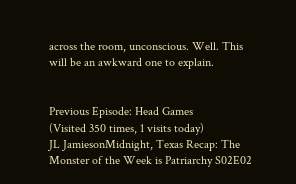across the room, unconscious. Well. This will be an awkward one to explain.


Previous Episode: Head Games
(Visited 350 times, 1 visits today)
JL JamiesonMidnight, Texas Recap: The Monster of the Week is Patriarchy S02E02